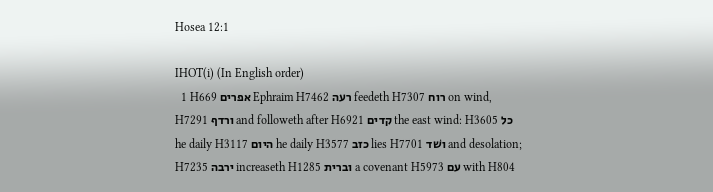Hosea 12:1

IHOT(i) (In English order)
  1 H669 אפרים Ephraim H7462 רעה feedeth H7307 רוח on wind, H7291 ורדף and followeth after H6921 קדים the east wind: H3605 כל he daily H3117 היום he daily H3577 כזב lies H7701 ושׁד and desolation; H7235 ירבה increaseth H1285 וברית a covenant H5973 עם with H804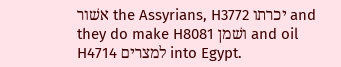אשׁור the Assyrians, H3772 יכרתו and they do make H8081 ושׁמן and oil H4714 למצרים into Egypt.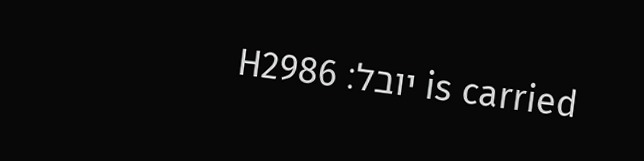H2986 יובל׃ is carried